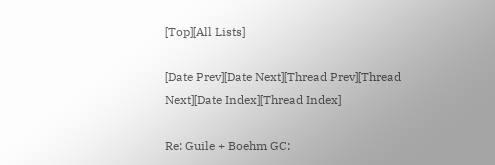[Top][All Lists]

[Date Prev][Date Next][Thread Prev][Thread Next][Date Index][Thread Index]

Re: Guile + Boehm GC: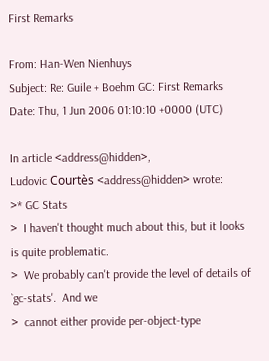First Remarks

From: Han-Wen Nienhuys
Subject: Re: Guile + Boehm GC: First Remarks
Date: Thu, 1 Jun 2006 01:10:10 +0000 (UTC)

In article <address@hidden>,
Ludovic Courtès <address@hidden> wrote:
>* GC Stats
>  I haven't thought much about this, but it looks is quite problematic.
>  We probably can't provide the level of details of `gc-stats'.  And we
>  cannot either provide per-object-type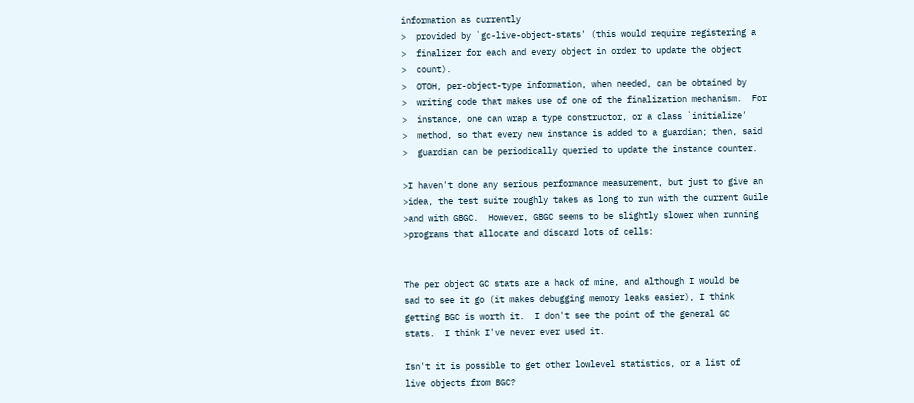information as currently
>  provided by `gc-live-object-stats' (this would require registering a
>  finalizer for each and every object in order to update the object
>  count).
>  OTOH, per-object-type information, when needed, can be obtained by
>  writing code that makes use of one of the finalization mechanism.  For
>  instance, one can wrap a type constructor, or a class `initialize'
>  method, so that every new instance is added to a guardian; then, said
>  guardian can be periodically queried to update the instance counter.

>I haven't done any serious performance measurement, but just to give an
>idea, the test suite roughly takes as long to run with the current Guile
>and with GBGC.  However, GBGC seems to be slightly slower when running
>programs that allocate and discard lots of cells:


The per object GC stats are a hack of mine, and although I would be
sad to see it go (it makes debugging memory leaks easier), I think
getting BGC is worth it.  I don't see the point of the general GC
stats.  I think I've never ever used it.

Isn't it is possible to get other lowlevel statistics, or a list of
live objects from BGC?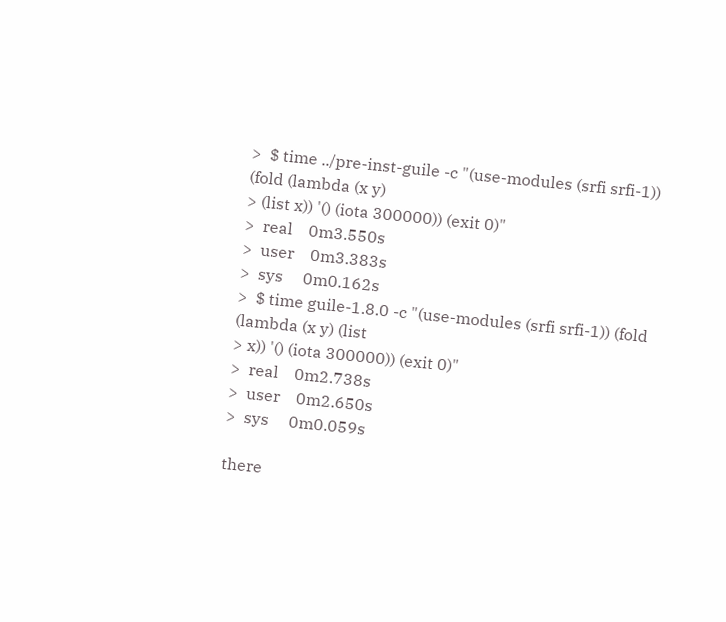>  $ time ../pre-inst-guile -c "(use-modules (srfi srfi-1)) (fold (lambda (x y)
> (list x)) '() (iota 300000)) (exit 0)"
>  real    0m3.550s
>  user    0m3.383s
>  sys     0m0.162s
>  $ time guile-1.8.0 -c "(use-modules (srfi srfi-1)) (fold (lambda (x y) (list
> x)) '() (iota 300000)) (exit 0)"
>  real    0m2.738s
>  user    0m2.650s
>  sys     0m0.059s

there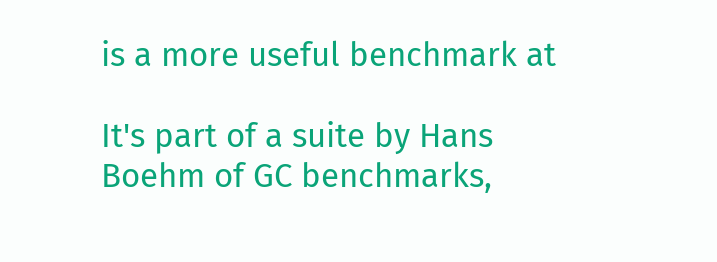is a more useful benchmark at

It's part of a suite by Hans Boehm of GC benchmarks,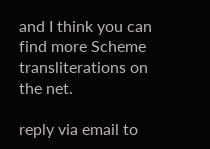and I think you can
find more Scheme transliterations on the net.

reply via email to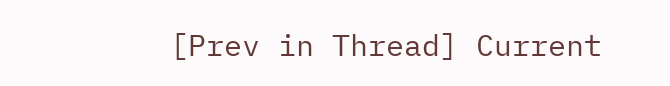[Prev in Thread] Current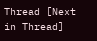Thread [Next in Thread]